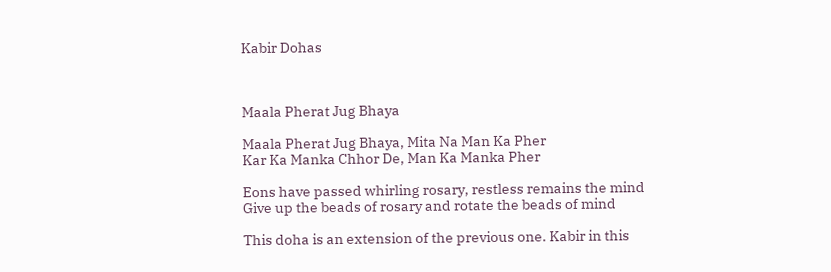Kabir Dohas



Maala Pherat Jug Bhaya

Maala Pherat Jug Bhaya, Mita Na Man Ka Pher
Kar Ka Manka Chhor De, Man Ka Manka Pher

Eons have passed whirling rosary, restless remains the mind
Give up the beads of rosary and rotate the beads of mind

This doha is an extension of the previous one. Kabir in this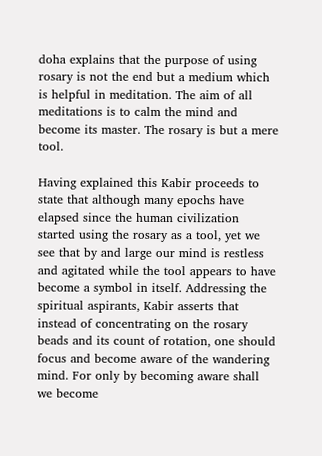doha explains that the purpose of using rosary is not the end but a medium which is helpful in meditation. The aim of all meditations is to calm the mind and become its master. The rosary is but a mere tool.

Having explained this Kabir proceeds to state that although many epochs have elapsed since the human civilization started using the rosary as a tool, yet we see that by and large our mind is restless and agitated while the tool appears to have become a symbol in itself. Addressing the spiritual aspirants, Kabir asserts that instead of concentrating on the rosary beads and its count of rotation, one should focus and become aware of the wandering mind. For only by becoming aware shall we become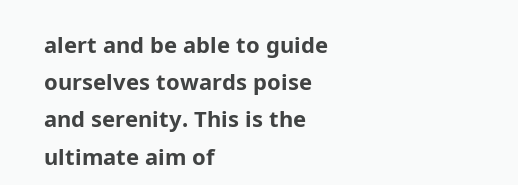alert and be able to guide ourselves towards poise and serenity. This is the ultimate aim of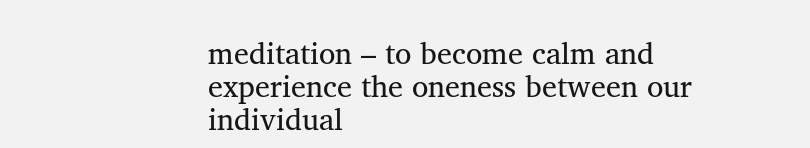meditation – to become calm and experience the oneness between our individual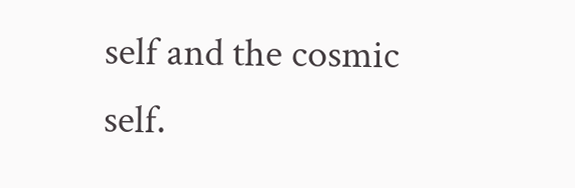self and the cosmic self.